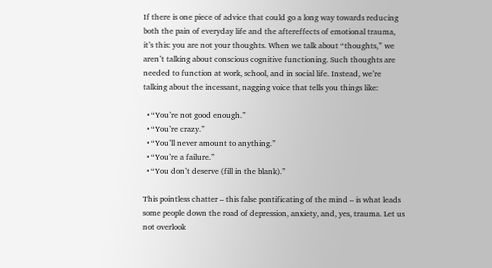If there is one piece of advice that could go a long way towards reducing both the pain of everyday life and the aftereffects of emotional trauma, it’s this: you are not your thoughts. When we talk about “thoughts,” we aren’t talking about conscious cognitive functioning. Such thoughts are needed to function at work, school, and in social life. Instead, we’re talking about the incessant, nagging voice that tells you things like:

  • “You’re not good enough.”
  • “You’re crazy.”
  • “You’ll never amount to anything.”
  • “You’re a failure.”
  • “You don’t deserve (fill in the blank).”

This pointless chatter – this false pontificating of the mind – is what leads some people down the road of depression, anxiety, and, yes, trauma. Let us not overlook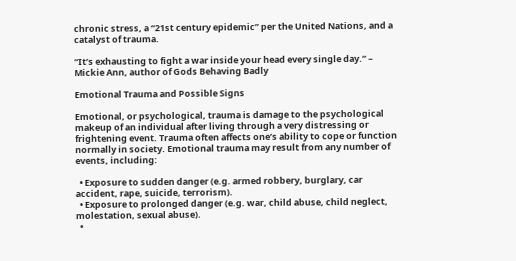chronic stress, a “21st century epidemic” per the United Nations, and a catalyst of trauma.

“It’s exhausting to fight a war inside your head every single day.” – Mickie Ann, author of Gods Behaving Badly

Emotional Trauma and Possible Signs

Emotional, or psychological, trauma is damage to the psychological makeup of an individual after living through a very distressing or frightening event. Trauma often affects one’s ability to cope or function normally in society. Emotional trauma may result from any number of events, including:

  • Exposure to sudden danger (e.g. armed robbery, burglary, car accident, rape, suicide, terrorism).
  • Exposure to prolonged danger (e.g. war, child abuse, child neglect, molestation, sexual abuse).
  •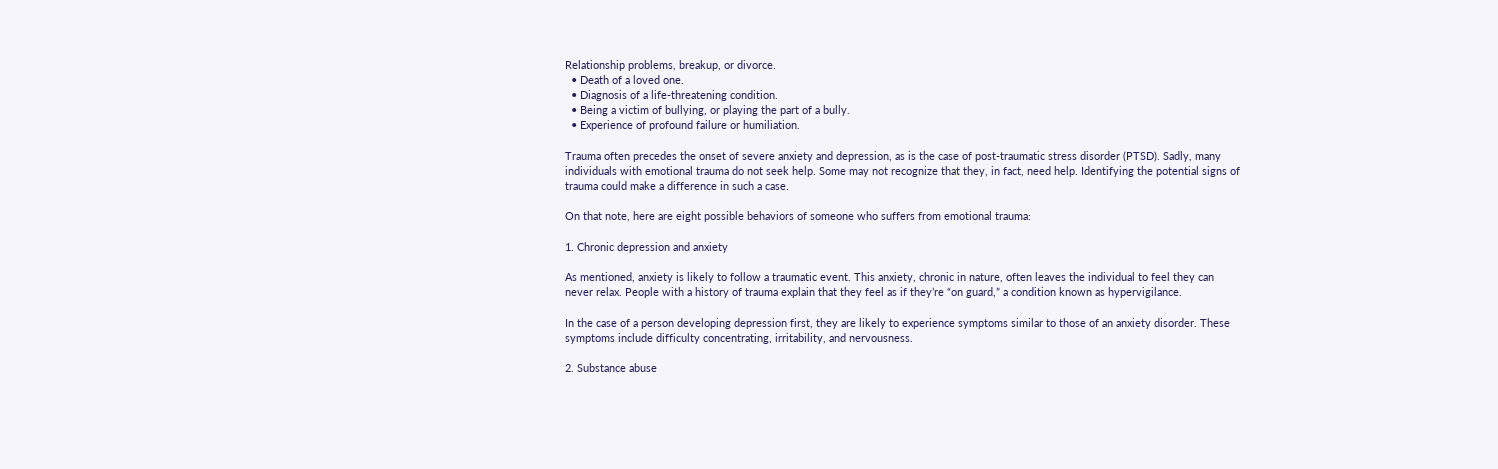Relationship problems, breakup, or divorce.
  • Death of a loved one.
  • Diagnosis of a life-threatening condition.
  • Being a victim of bullying, or playing the part of a bully.
  • Experience of profound failure or humiliation.

Trauma often precedes the onset of severe anxiety and depression, as is the case of post-traumatic stress disorder (PTSD). Sadly, many individuals with emotional trauma do not seek help. Some may not recognize that they, in fact, need help. Identifying the potential signs of trauma could make a difference in such a case.

On that note, here are eight possible behaviors of someone who suffers from emotional trauma:

1. Chronic depression and anxiety

As mentioned, anxiety is likely to follow a traumatic event. This anxiety, chronic in nature, often leaves the individual to feel they can never relax. People with a history of trauma explain that they feel as if they’re “on guard,” a condition known as hypervigilance.

In the case of a person developing depression first, they are likely to experience symptoms similar to those of an anxiety disorder. These symptoms include difficulty concentrating, irritability, and nervousness.

2. Substance abuse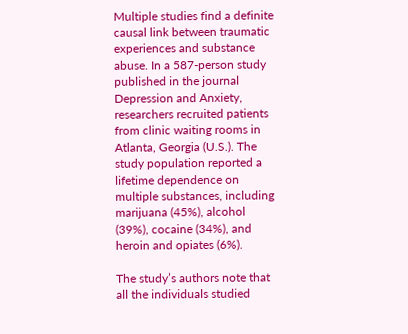Multiple studies find a definite causal link between traumatic experiences and substance abuse. In a 587-person study published in the journal Depression and Anxiety, researchers recruited patients from clinic waiting rooms in Atlanta, Georgia (U.S.). The study population reported a lifetime dependence on multiple substances, including marijuana (45%), alcohol (39%), cocaine (34%), and heroin and opiates (6%).

The study’s authors note that all the individuals studied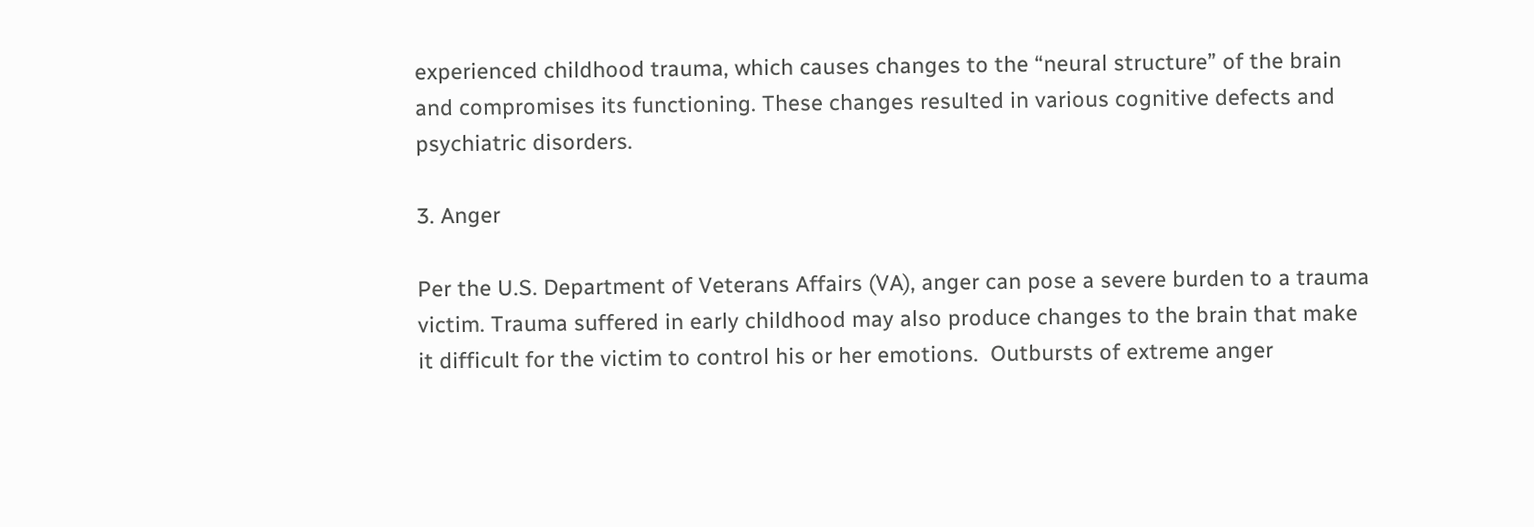experienced childhood trauma, which causes changes to the “neural structure” of the brain and compromises its functioning. These changes resulted in various cognitive defects and psychiatric disorders.

3. Anger

Per the U.S. Department of Veterans Affairs (VA), anger can pose a severe burden to a trauma victim. Trauma suffered in early childhood may also produce changes to the brain that make it difficult for the victim to control his or her emotions.  Outbursts of extreme anger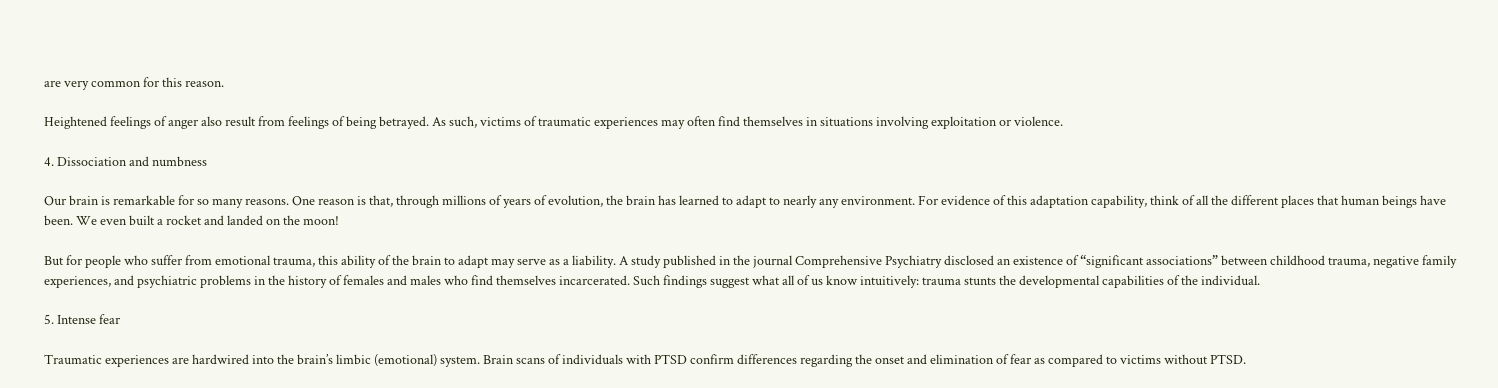are very common for this reason.

Heightened feelings of anger also result from feelings of being betrayed. As such, victims of traumatic experiences may often find themselves in situations involving exploitation or violence.

4. Dissociation and numbness

Our brain is remarkable for so many reasons. One reason is that, through millions of years of evolution, the brain has learned to adapt to nearly any environment. For evidence of this adaptation capability, think of all the different places that human beings have been. We even built a rocket and landed on the moon!

But for people who suffer from emotional trauma, this ability of the brain to adapt may serve as a liability. A study published in the journal Comprehensive Psychiatry disclosed an existence of “significant associations” between childhood trauma, negative family experiences, and psychiatric problems in the history of females and males who find themselves incarcerated. Such findings suggest what all of us know intuitively: trauma stunts the developmental capabilities of the individual.

5. Intense fear

Traumatic experiences are hardwired into the brain’s limbic (emotional) system. Brain scans of individuals with PTSD confirm differences regarding the onset and elimination of fear as compared to victims without PTSD.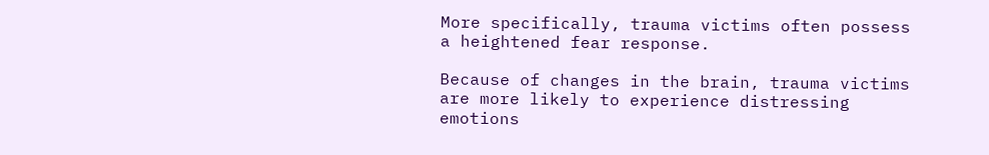More specifically, trauma victims often possess a heightened fear response.

Because of changes in the brain, trauma victims are more likely to experience distressing emotions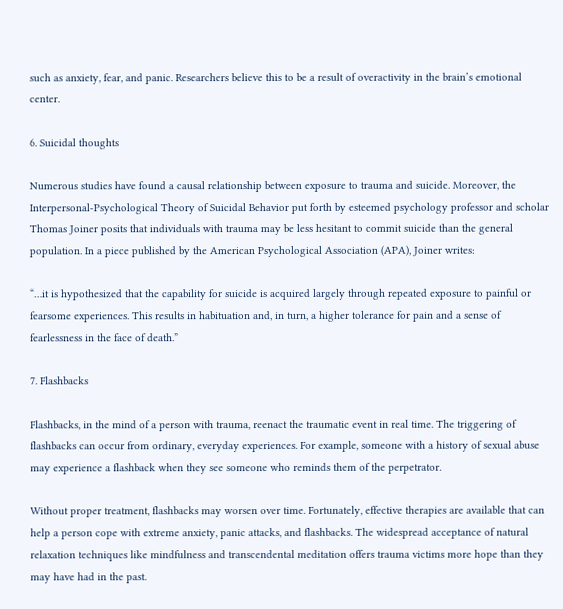such as anxiety, fear, and panic. Researchers believe this to be a result of overactivity in the brain’s emotional center.

6. Suicidal thoughts

Numerous studies have found a causal relationship between exposure to trauma and suicide. Moreover, the Interpersonal-Psychological Theory of Suicidal Behavior put forth by esteemed psychology professor and scholar Thomas Joiner posits that individuals with trauma may be less hesitant to commit suicide than the general population. In a piece published by the American Psychological Association (APA), Joiner writes:

“…it is hypothesized that the capability for suicide is acquired largely through repeated exposure to painful or fearsome experiences. This results in habituation and, in turn, a higher tolerance for pain and a sense of fearlessness in the face of death.”

7. Flashbacks

Flashbacks, in the mind of a person with trauma, reenact the traumatic event in real time. The triggering of flashbacks can occur from ordinary, everyday experiences. For example, someone with a history of sexual abuse may experience a flashback when they see someone who reminds them of the perpetrator.

Without proper treatment, flashbacks may worsen over time. Fortunately, effective therapies are available that can help a person cope with extreme anxiety, panic attacks, and flashbacks. The widespread acceptance of natural relaxation techniques like mindfulness and transcendental meditation offers trauma victims more hope than they may have had in the past.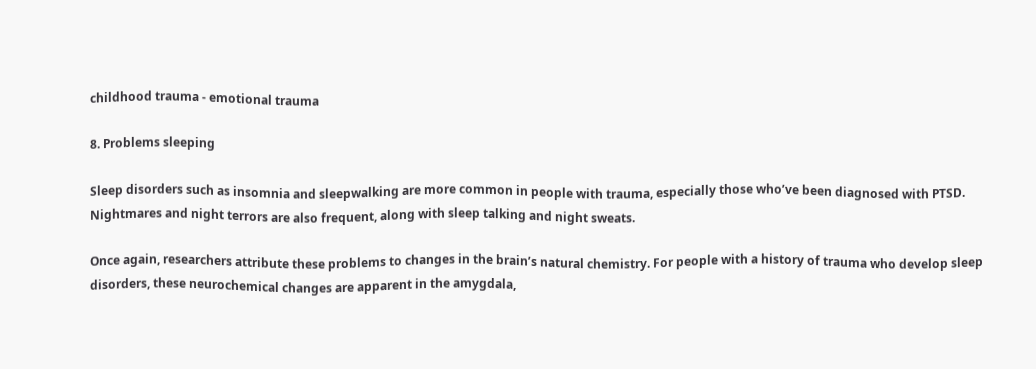childhood trauma - emotional trauma

8. Problems sleeping

Sleep disorders such as insomnia and sleepwalking are more common in people with trauma, especially those who’ve been diagnosed with PTSD. Nightmares and night terrors are also frequent, along with sleep talking and night sweats.

Once again, researchers attribute these problems to changes in the brain’s natural chemistry. For people with a history of trauma who develop sleep disorders, these neurochemical changes are apparent in the amygdala,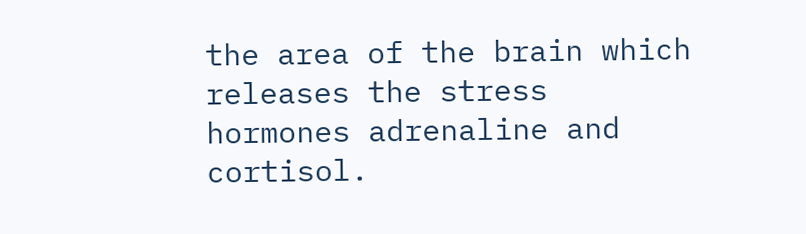the area of the brain which releases the stress hormones adrenaline and cortisol.